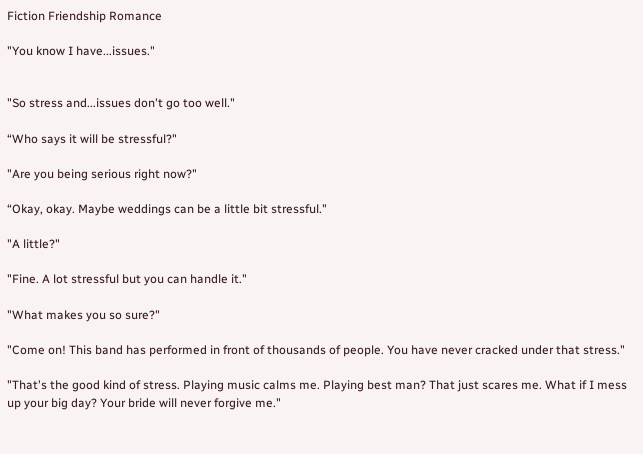Fiction Friendship Romance

"You know I have...issues."


"So stress and...issues don't go too well."

“Who says it will be stressful?"

"Are you being serious right now?"

“Okay, okay. Maybe weddings can be a little bit stressful."

"A little?"

"Fine. A lot stressful but you can handle it."

"What makes you so sure?"

"Come on! This band has performed in front of thousands of people. You have never cracked under that stress."

"That's the good kind of stress. Playing music calms me. Playing best man? That just scares me. What if I mess up your big day? Your bride will never forgive me."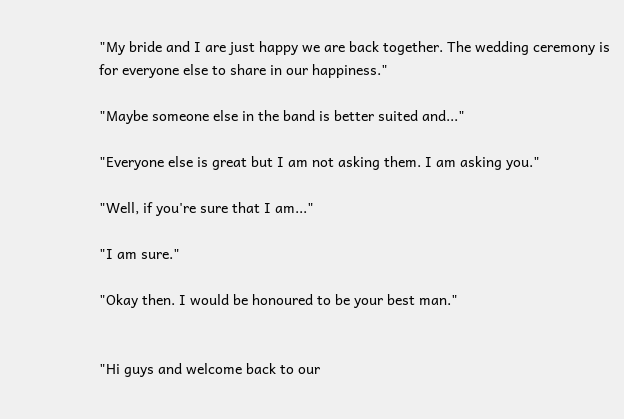"My bride and I are just happy we are back together. The wedding ceremony is for everyone else to share in our happiness."

"Maybe someone else in the band is better suited and..."

"Everyone else is great but I am not asking them. I am asking you."

"Well, if you're sure that I am..."

"I am sure."

"Okay then. I would be honoured to be your best man."


"Hi guys and welcome back to our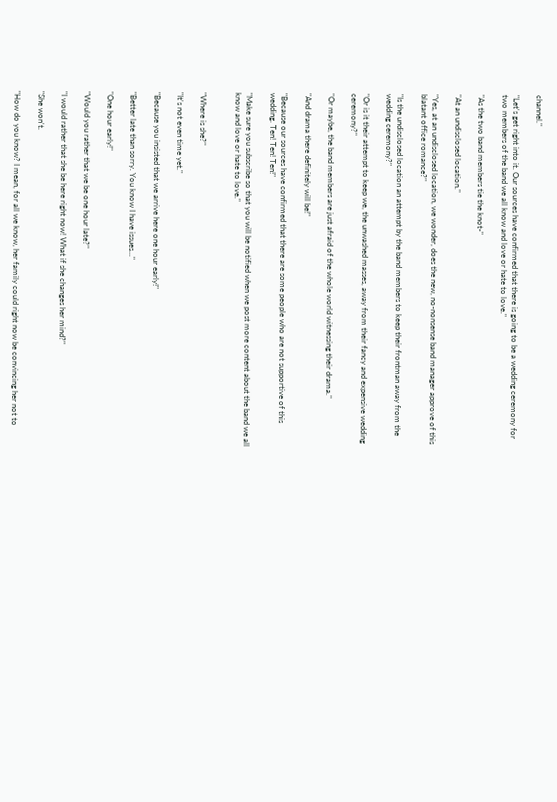channel."

"Let's get right into it. Our sources have confirmed that there is going to be a wedding ceremony for two members of the band we all know and love or hate to love."

"As the two band members tie the knot-"

"At an undisclosed location."

"Yes, at an undisclosed location, we wonder, does the new, no-nonsense band manager approve of this blatant office romance?"

"Is the undisclosed location an attempt by the band members to keep their frontman away from the wedding ceremony?"

"Or is it their attempt to keep we, the unwashed masses, away from their fancy and expensive wedding ceremony?"

"Or maybe, the band members are just afraid of the whole world witnessing their drama."

"And drama there definitely will be!"

"Because our sources have confirmed that there are some people who are not supportive of this wedding. Ten! Ten! Ten!"

"Make sure you subscribe so that you will be notified when we post more content about the band we all know and love or hate to love."


"Where is she?"

"It's not even time yet."

"Because you insisted that we arrive here one hour early!"

"Better late than sorry. You know I have issues..."

"One hour early!"

"Would you rather that we be one hour late?"

"I would rather that she be here right now! What if she changes her mind?"

"She won't.

"How do you know? I mean, for all we know, her family could right now be convincing her not to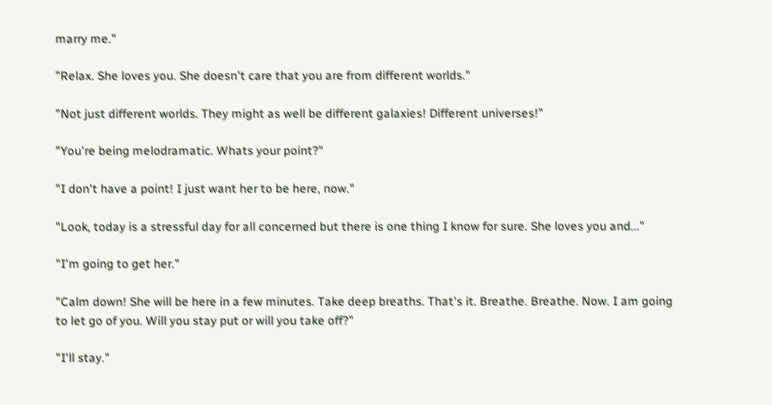marry me."

"Relax. She loves you. She doesn't care that you are from different worlds."

"Not just different worlds. They might as well be different galaxies! Different universes!”

"You're being melodramatic. Whats your point?"

"I don't have a point! I just want her to be here, now."

"Look, today is a stressful day for all concerned but there is one thing I know for sure. She loves you and..."

"I'm going to get her."

"Calm down! She will be here in a few minutes. Take deep breaths. That's it. Breathe. Breathe. Now. I am going to let go of you. Will you stay put or will you take off?”

"I'll stay."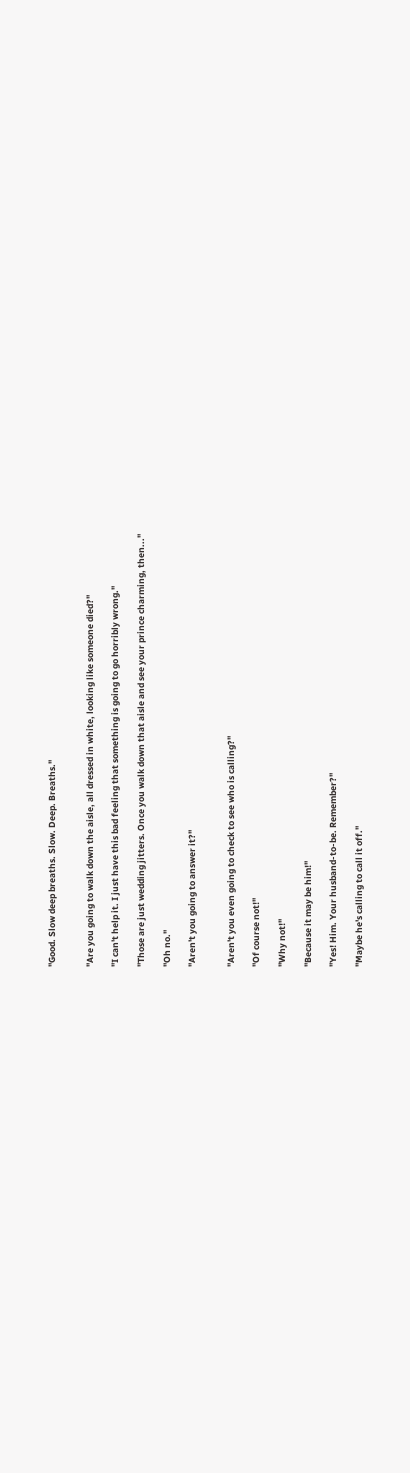"Good. Slow deep breaths. Slow. Deep. Breaths."


"Are you going to walk down the aisle, all dressed in white, looking like someone died?"

"I can't help it. I just have this bad feeling that something is going to go horribly wrong."

"Those are just wedding jitters. Once you walk down that aisle and see your prince charming, then..."

"Oh no."

"Aren't you going to answer it?"


"Aren't you even going to check to see who is calling?"

"Of course not!"

"Why not!"

"Because it may be him!"

"Yes! Him. Your husband-to-be. Remember?"

"Maybe he's calling to call it off."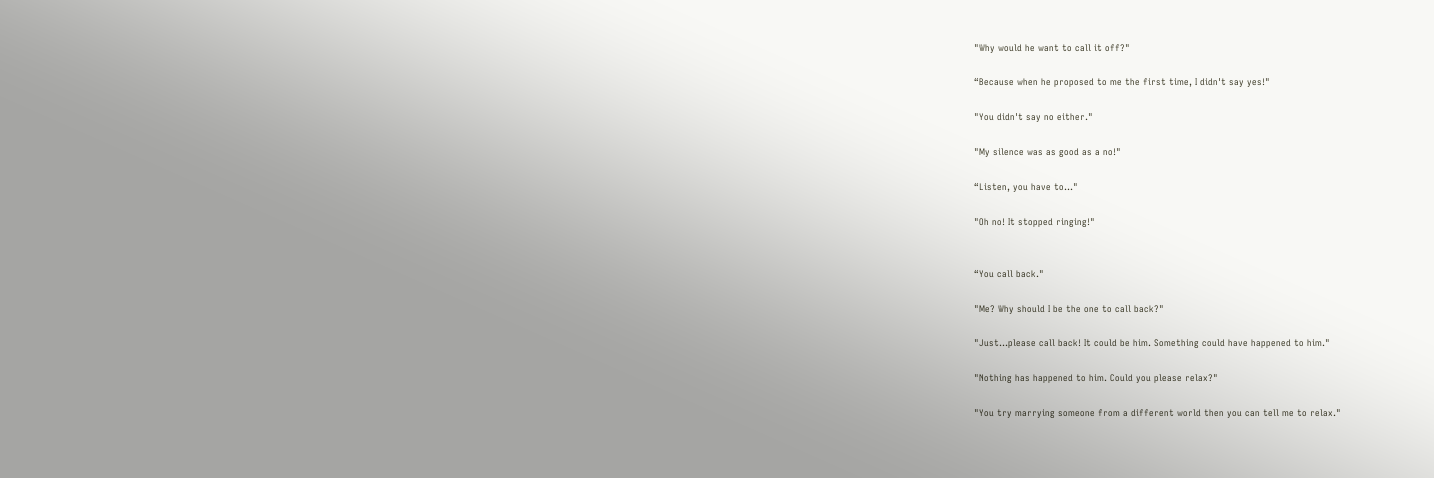"Why would he want to call it off?"

“Because when he proposed to me the first time, I didn't say yes!"

"You didn't say no either."

"My silence was as good as a no!"

“Listen, you have to..."

"Oh no! It stopped ringing!"


“You call back."

"Me? Why should I be the one to call back?"

"Just...please call back! It could be him. Something could have happened to him."

"Nothing has happened to him. Could you please relax?"

"You try marrying someone from a different world then you can tell me to relax."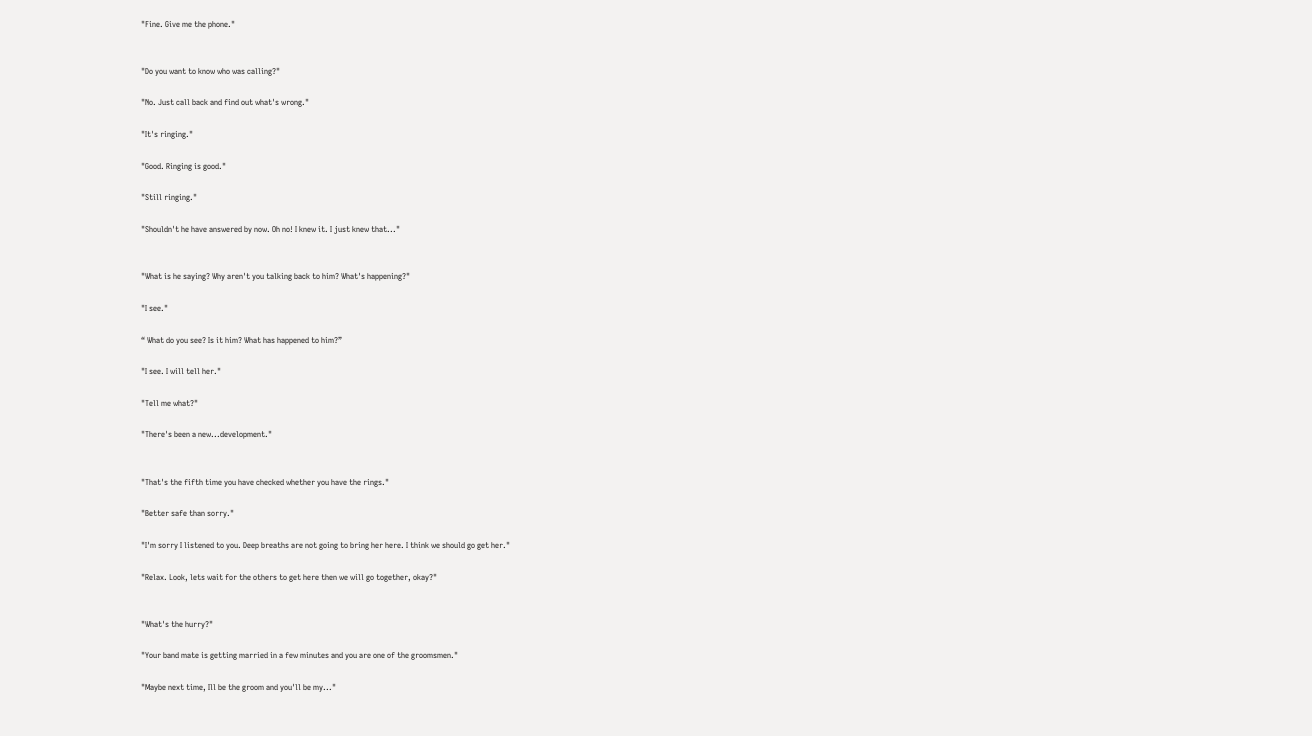"Fine. Give me the phone."


"Do you want to know who was calling?"

"No. Just call back and find out what's wrong."

"It's ringing."

"Good. Ringing is good."

"Still ringing."

"Shouldn't he have answered by now. Oh no! I knew it. I just knew that..."


"What is he saying? Why aren't you talking back to him? What's happening?"

"I see."

“ What do you see? Is it him? What has happened to him?”

"I see. I will tell her."

"Tell me what?"

"There's been a new...development."


"That's the fifth time you have checked whether you have the rings."

"Better safe than sorry."

"I'm sorry I listened to you. Deep breaths are not going to bring her here. I think we should go get her."

"Relax. Look, lets wait for the others to get here then we will go together, okay?"


"What's the hurry?"

"Your band mate is getting married in a few minutes and you are one of the groomsmen."

"Maybe next time, Ill be the groom and you'll be my..."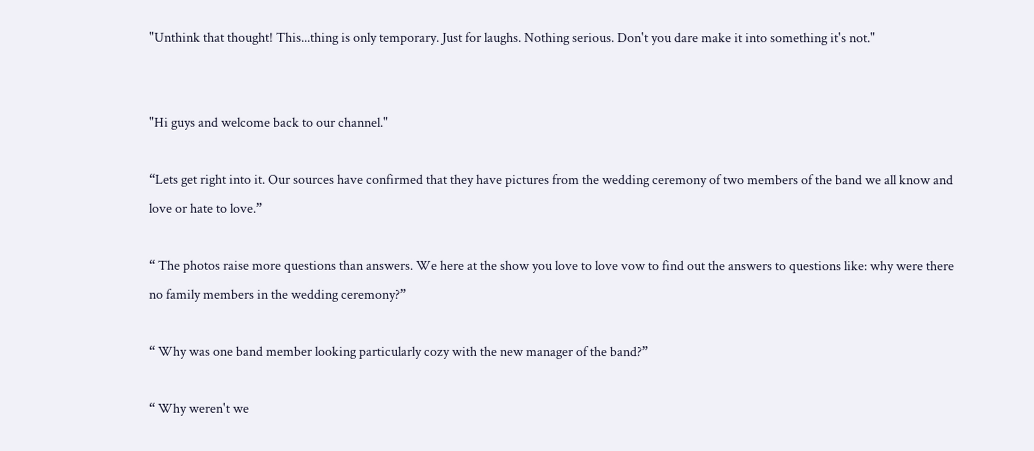"Unthink that thought! This...thing is only temporary. Just for laughs. Nothing serious. Don't you dare make it into something it's not."


"Hi guys and welcome back to our channel."

“Lets get right into it. Our sources have confirmed that they have pictures from the wedding ceremony of two members of the band we all know and love or hate to love.”

“ The photos raise more questions than answers. We here at the show you love to love vow to find out the answers to questions like: why were there no family members in the wedding ceremony?”

“ Why was one band member looking particularly cozy with the new manager of the band?”

“ Why weren't we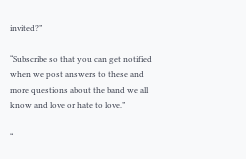invited?”

“Subscribe so that you can get notified when we post answers to these and more questions about the band we all know and love or hate to love.”

“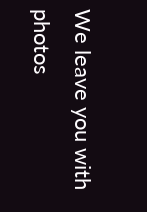We leave you with photos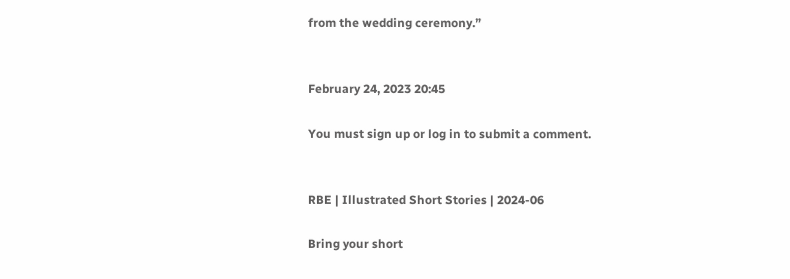from the wedding ceremony.”


February 24, 2023 20:45

You must sign up or log in to submit a comment.


RBE | Illustrated Short Stories | 2024-06

Bring your short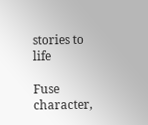stories to life

Fuse character,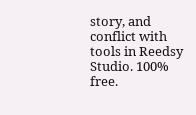story, and conflict with tools in Reedsy Studio. 100% free.